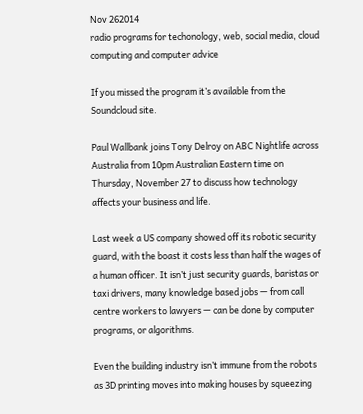Nov 262014
radio programs for techonology, web, social media, cloud computing and computer advice

If you missed the program it’s available from the Soundcloud site.

Paul Wallbank joins Tony Delroy on ABC Nightlife across Australia from 10pm Australian Eastern time on Thursday, November 27 to discuss how technology affects your business and life.

Last week a US company showed off its robotic security guard, with the boast it costs less than half the wages of a human officer. It isn’t just security guards, baristas or taxi drivers, many knowledge based jobs — from call centre workers to lawyers — can be done by computer programs, or algorithms.

Even the building industry isn’t immune from the robots as 3D printing moves into making houses by squeezing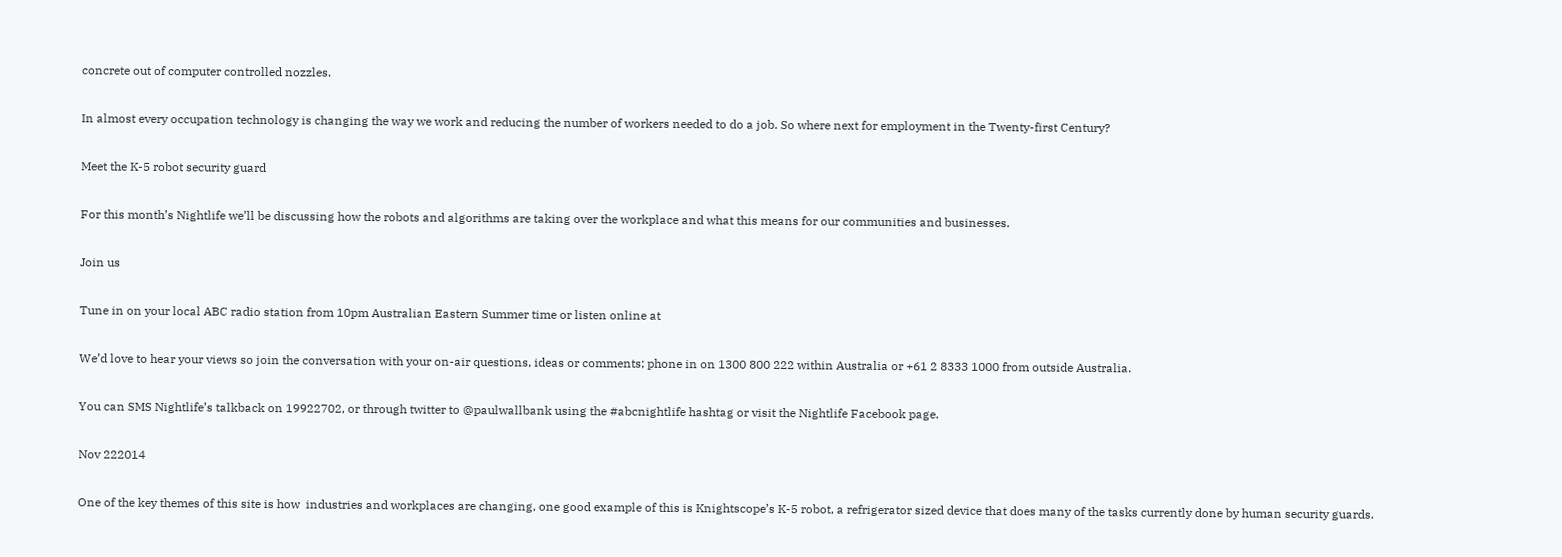concrete out of computer controlled nozzles.

In almost every occupation technology is changing the way we work and reducing the number of workers needed to do a job. So where next for employment in the Twenty-first Century?

Meet the K-5 robot security guard

For this month’s Nightlife we’ll be discussing how the robots and algorithms are taking over the workplace and what this means for our communities and businesses.

Join us

Tune in on your local ABC radio station from 10pm Australian Eastern Summer time or listen online at

We’d love to hear your views so join the conversation with your on-air questions, ideas or comments; phone in on 1300 800 222 within Australia or +61 2 8333 1000 from outside Australia.

You can SMS Nightlife’s talkback on 19922702, or through twitter to @paulwallbank using the #abcnightlife hashtag or visit the Nightlife Facebook page.

Nov 222014

One of the key themes of this site is how  industries and workplaces are changing, one good example of this is Knightscope’s K-5 robot, a refrigerator sized device that does many of the tasks currently done by human security guards.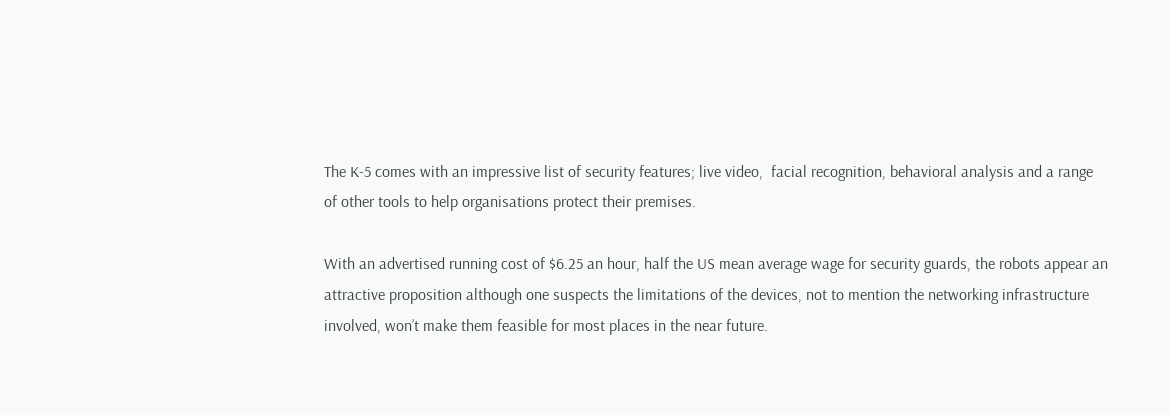The K-5 comes with an impressive list of security features; live video,  facial recognition, behavioral analysis and a range of other tools to help organisations protect their premises.

With an advertised running cost of $6.25 an hour, half the US mean average wage for security guards, the robots appear an attractive proposition although one suspects the limitations of the devices, not to mention the networking infrastructure involved, won’t make them feasible for most places in the near future.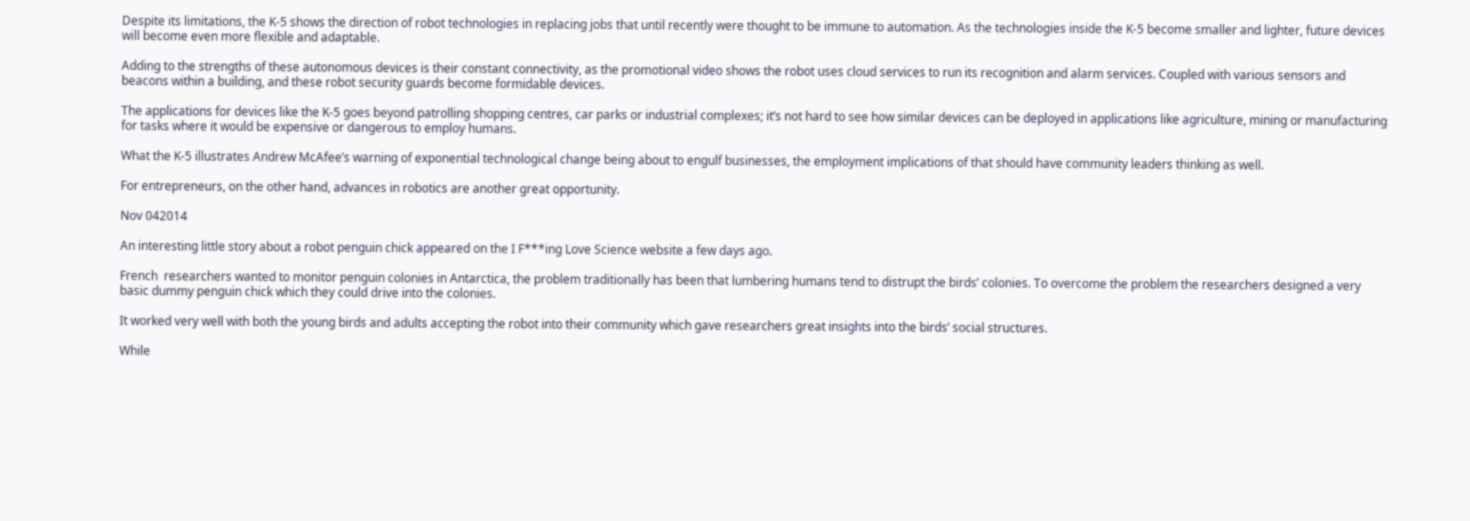Despite its limitations, the K-5 shows the direction of robot technologies in replacing jobs that until recently were thought to be immune to automation. As the technologies inside the K-5 become smaller and lighter, future devices will become even more flexible and adaptable.

Adding to the strengths of these autonomous devices is their constant connectivity, as the promotional video shows the robot uses cloud services to run its recognition and alarm services. Coupled with various sensors and beacons within a building, and these robot security guards become formidable devices.

The applications for devices like the K-5 goes beyond patrolling shopping centres, car parks or industrial complexes; it’s not hard to see how similar devices can be deployed in applications like agriculture, mining or manufacturing for tasks where it would be expensive or dangerous to employ humans.

What the K-5 illustrates Andrew McAfee’s warning of exponential technological change being about to engulf businesses, the employment implications of that should have community leaders thinking as well.

For entrepreneurs, on the other hand, advances in robotics are another great opportunity.

Nov 042014

An interesting little story about a robot penguin chick appeared on the I F***ing Love Science website a few days ago.

French  researchers wanted to monitor penguin colonies in Antarctica, the problem traditionally has been that lumbering humans tend to distrupt the birds’ colonies. To overcome the problem the researchers designed a very basic dummy penguin chick which they could drive into the colonies.

It worked very well with both the young birds and adults accepting the robot into their community which gave researchers great insights into the birds’ social structures.

While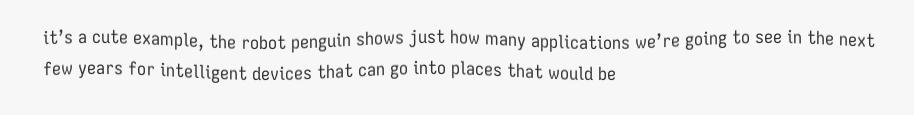it’s a cute example, the robot penguin shows just how many applications we’re going to see in the next few years for intelligent devices that can go into places that would be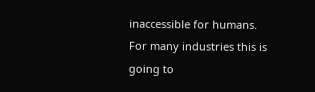inaccessible for humans. For many industries this is going to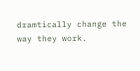dramtically change the way they work.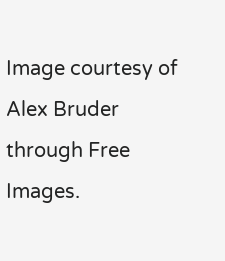Image courtesy of Alex Bruder through Free Images.